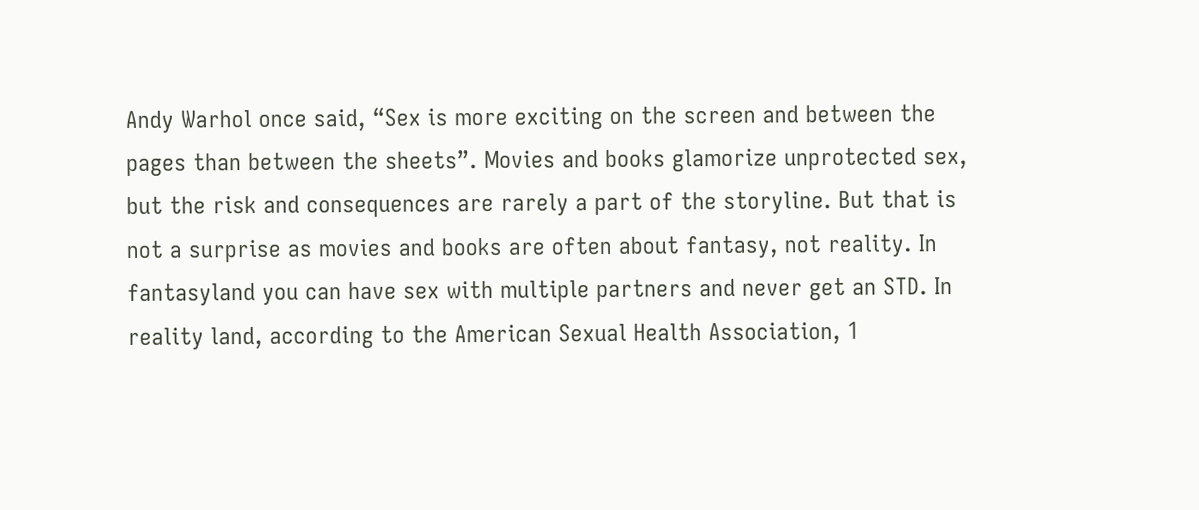Andy Warhol once said, “Sex is more exciting on the screen and between the pages than between the sheets”. Movies and books glamorize unprotected sex, but the risk and consequences are rarely a part of the storyline. But that is not a surprise as movies and books are often about fantasy, not reality. In fantasyland you can have sex with multiple partners and never get an STD. In reality land, according to the American Sexual Health Association, 1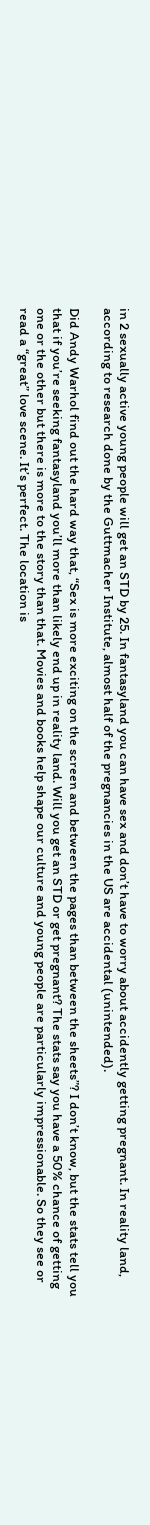in 2 sexually active young people will get an STD by 25. In fantasyland you can have sex and don’t have to worry about accidently getting pregnant. In reality land, according to research done by the Guttmacher Institute, almost half of the pregnancies in the US are accidental (unintended).

Did Andy Warhol find out the hard way that, “Sex is more exciting on the screen and between the pages than between the sheets”? I don’t know, but the stats tell you that if you’re seeking fantasyland you’ll more than likely end up in reality land. Will you get an STD or get pregnant? The stats say you have a 50% chance of getting one or the other but there is more to the story than that. Movies and books help shape our culture and young people are particularly impressionable. So they see or read a “great” love scene. It’s perfect. The location is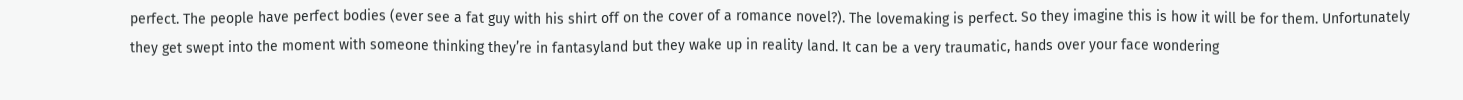perfect. The people have perfect bodies (ever see a fat guy with his shirt off on the cover of a romance novel?). The lovemaking is perfect. So they imagine this is how it will be for them. Unfortunately they get swept into the moment with someone thinking they’re in fantasyland but they wake up in reality land. It can be a very traumatic, hands over your face wondering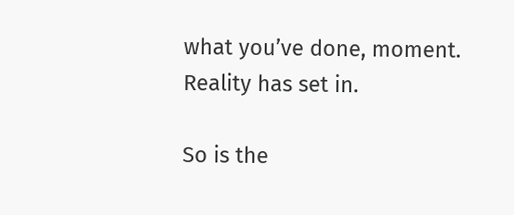what you’ve done, moment. Reality has set in.

So is the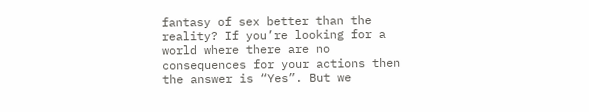fantasy of sex better than the reality? If you’re looking for a world where there are no consequences for your actions then the answer is “Yes”. But we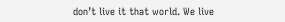don’t live it that world. We live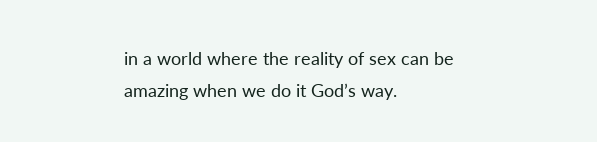in a world where the reality of sex can be amazing when we do it God’s way.